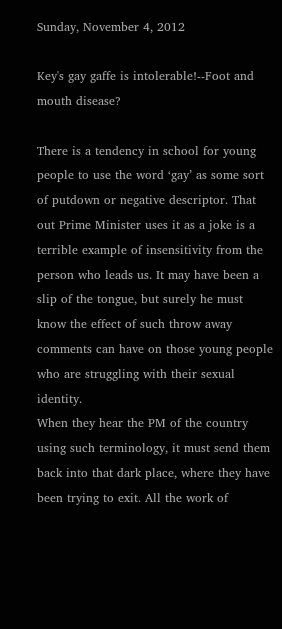Sunday, November 4, 2012

Key's gay gaffe is intolerable!--Foot and mouth disease?

There is a tendency in school for young people to use the word ‘gay’ as some sort of putdown or negative descriptor. That out Prime Minister uses it as a joke is a terrible example of insensitivity from the person who leads us. It may have been a slip of the tongue, but surely he must know the effect of such throw away comments can have on those young people who are struggling with their sexual identity.
When they hear the PM of the country using such terminology, it must send them back into that dark place, where they have been trying to exit. All the work of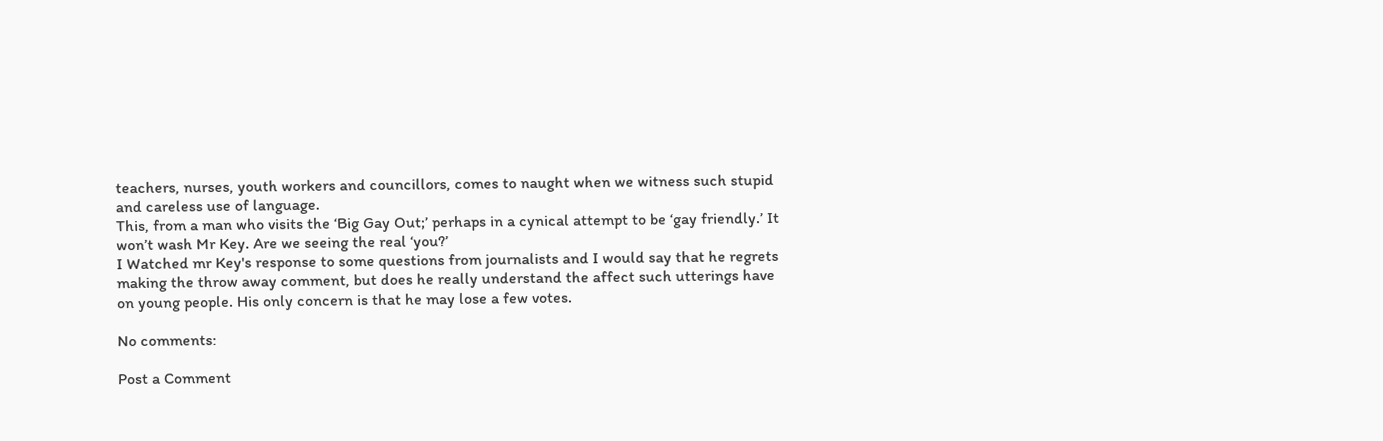teachers, nurses, youth workers and councillors, comes to naught when we witness such stupid and careless use of language.
This, from a man who visits the ‘Big Gay Out;’ perhaps in a cynical attempt to be ‘gay friendly.’ It won’t wash Mr Key. Are we seeing the real ‘you?’
I Watched mr Key's response to some questions from journalists and I would say that he regrets making the throw away comment, but does he really understand the affect such utterings have on young people. His only concern is that he may lose a few votes.

No comments:

Post a Comment